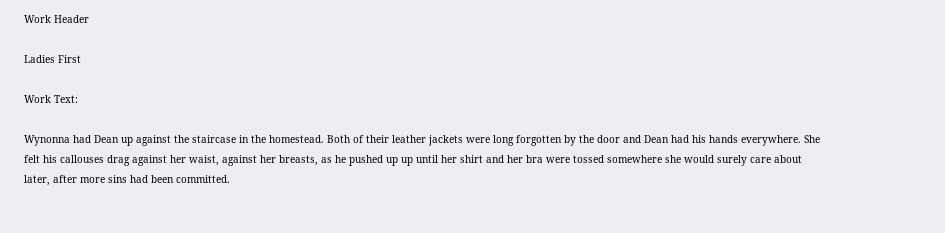Work Header

Ladies First

Work Text:

Wynonna had Dean up against the staircase in the homestead. Both of their leather jackets were long forgotten by the door and Dean had his hands everywhere. She felt his callouses drag against her waist, against her breasts, as he pushed up up until her shirt and her bra were tossed somewhere she would surely care about later, after more sins had been committed.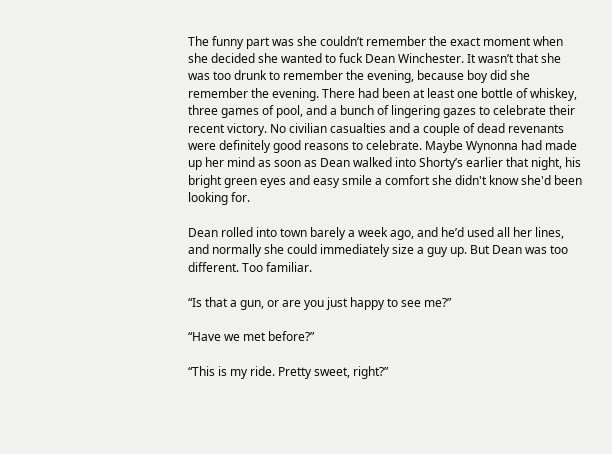The funny part was she couldn’t remember the exact moment when she decided she wanted to fuck Dean Winchester. It wasn’t that she was too drunk to remember the evening, because boy did she remember the evening. There had been at least one bottle of whiskey, three games of pool, and a bunch of lingering gazes to celebrate their recent victory. No civilian casualties and a couple of dead revenants were definitely good reasons to celebrate. Maybe Wynonna had made up her mind as soon as Dean walked into Shorty’s earlier that night, his bright green eyes and easy smile a comfort she didn't know she'd been looking for.

Dean rolled into town barely a week ago, and he’d used all her lines, and normally she could immediately size a guy up. But Dean was too different. Too familiar.

“Is that a gun, or are you just happy to see me?”

“Have we met before?”

“This is my ride. Pretty sweet, right?”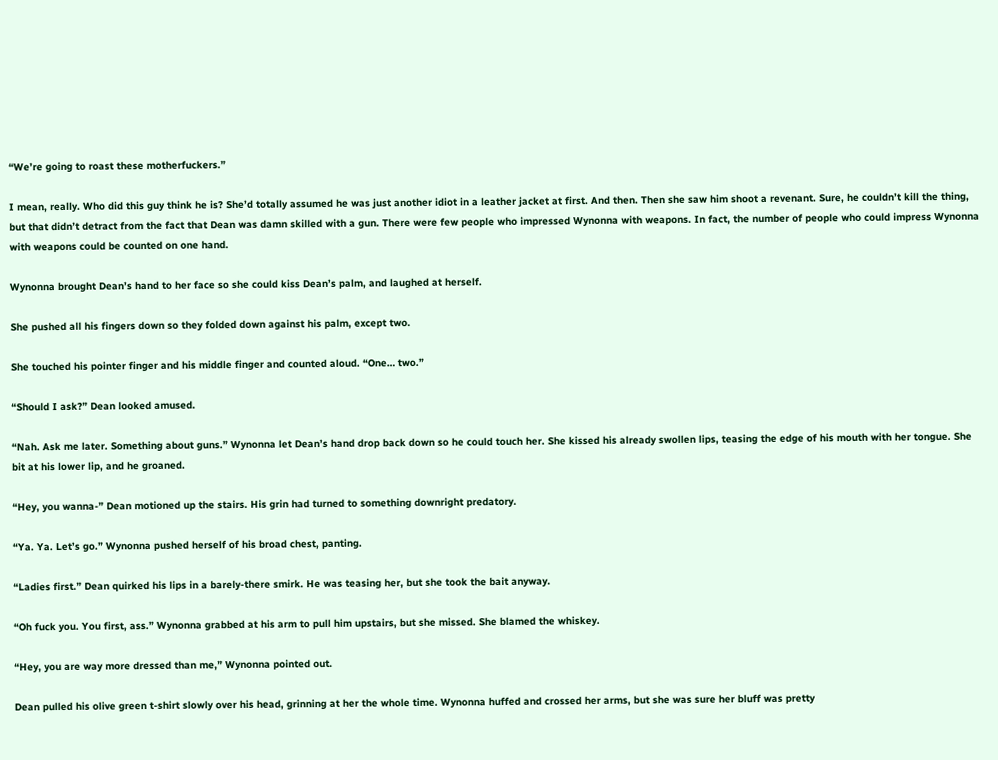“We’re going to roast these motherfuckers.”

I mean, really. Who did this guy think he is? She’d totally assumed he was just another idiot in a leather jacket at first. And then. Then she saw him shoot a revenant. Sure, he couldn’t kill the thing, but that didn’t detract from the fact that Dean was damn skilled with a gun. There were few people who impressed Wynonna with weapons. In fact, the number of people who could impress Wynonna with weapons could be counted on one hand.

Wynonna brought Dean’s hand to her face so she could kiss Dean’s palm, and laughed at herself.

She pushed all his fingers down so they folded down against his palm, except two.

She touched his pointer finger and his middle finger and counted aloud. “One… two.”

“Should I ask?” Dean looked amused.

“Nah. Ask me later. Something about guns.” Wynonna let Dean’s hand drop back down so he could touch her. She kissed his already swollen lips, teasing the edge of his mouth with her tongue. She bit at his lower lip, and he groaned.

“Hey, you wanna-” Dean motioned up the stairs. His grin had turned to something downright predatory.

“Ya. Ya. Let’s go.” Wynonna pushed herself of his broad chest, panting.

“Ladies first.” Dean quirked his lips in a barely-there smirk. He was teasing her, but she took the bait anyway.

“Oh fuck you. You first, ass.” Wynonna grabbed at his arm to pull him upstairs, but she missed. She blamed the whiskey.

“Hey, you are way more dressed than me,” Wynonna pointed out.

Dean pulled his olive green t-shirt slowly over his head, grinning at her the whole time. Wynonna huffed and crossed her arms, but she was sure her bluff was pretty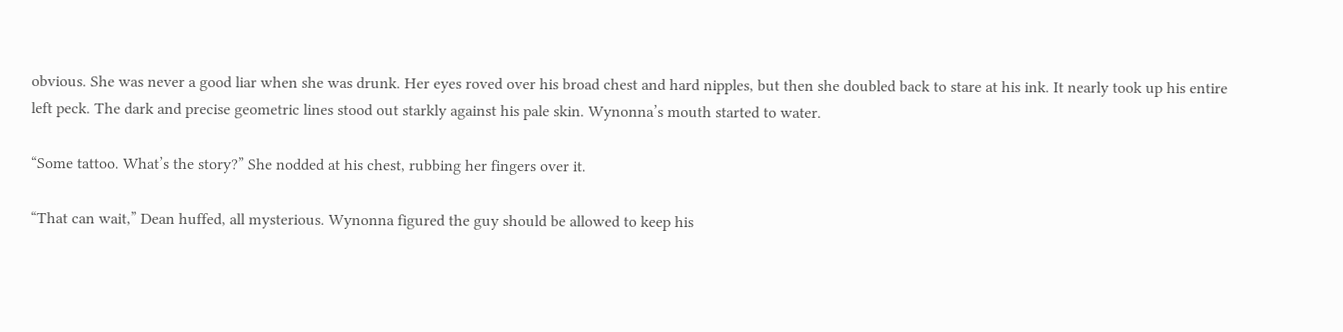obvious. She was never a good liar when she was drunk. Her eyes roved over his broad chest and hard nipples, but then she doubled back to stare at his ink. It nearly took up his entire left peck. The dark and precise geometric lines stood out starkly against his pale skin. Wynonna’s mouth started to water.

“Some tattoo. What’s the story?” She nodded at his chest, rubbing her fingers over it.

“That can wait,” Dean huffed, all mysterious. Wynonna figured the guy should be allowed to keep his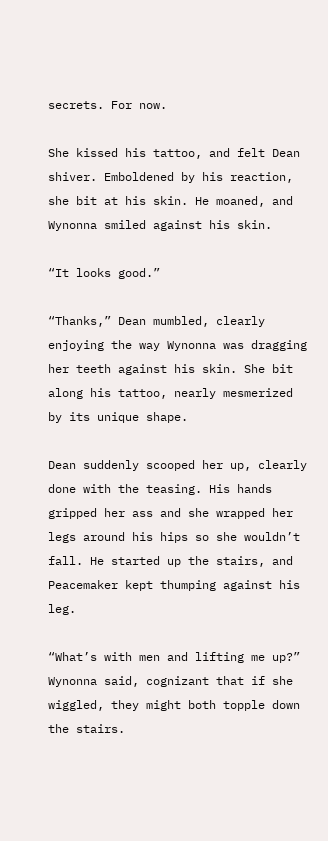secrets. For now.

She kissed his tattoo, and felt Dean shiver. Emboldened by his reaction, she bit at his skin. He moaned, and Wynonna smiled against his skin.

“It looks good.”

“Thanks,” Dean mumbled, clearly enjoying the way Wynonna was dragging her teeth against his skin. She bit along his tattoo, nearly mesmerized by its unique shape.

Dean suddenly scooped her up, clearly done with the teasing. His hands gripped her ass and she wrapped her legs around his hips so she wouldn’t fall. He started up the stairs, and Peacemaker kept thumping against his leg.

“What’s with men and lifting me up?” Wynonna said, cognizant that if she wiggled, they might both topple down the stairs.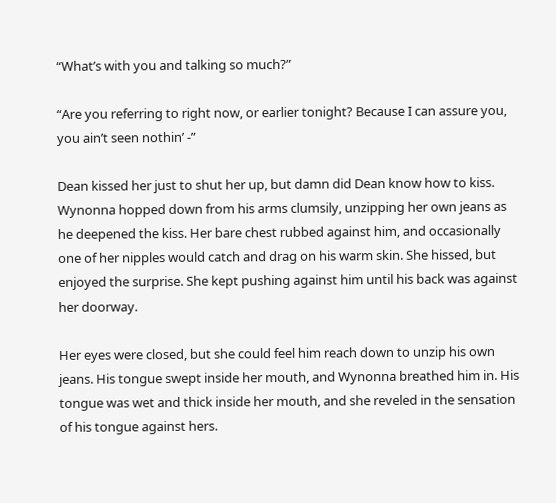“What’s with you and talking so much?”

“Are you referring to right now, or earlier tonight? Because I can assure you, you ain’t seen nothin’ -”

Dean kissed her just to shut her up, but damn did Dean know how to kiss. Wynonna hopped down from his arms clumsily, unzipping her own jeans as he deepened the kiss. Her bare chest rubbed against him, and occasionally one of her nipples would catch and drag on his warm skin. She hissed, but enjoyed the surprise. She kept pushing against him until his back was against her doorway.

Her eyes were closed, but she could feel him reach down to unzip his own jeans. His tongue swept inside her mouth, and Wynonna breathed him in. His tongue was wet and thick inside her mouth, and she reveled in the sensation of his tongue against hers.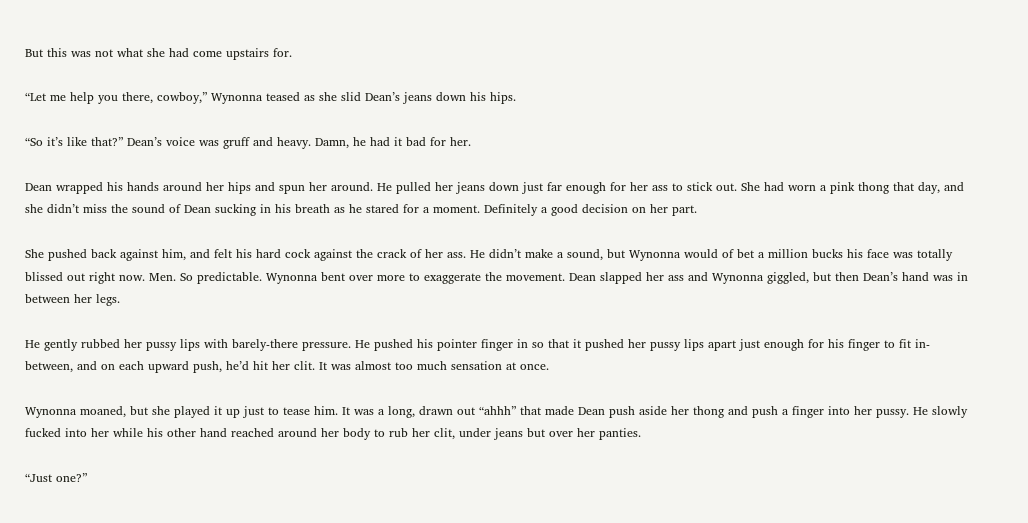But this was not what she had come upstairs for.

“Let me help you there, cowboy,” Wynonna teased as she slid Dean’s jeans down his hips.

“So it’s like that?” Dean’s voice was gruff and heavy. Damn, he had it bad for her.

Dean wrapped his hands around her hips and spun her around. He pulled her jeans down just far enough for her ass to stick out. She had worn a pink thong that day, and she didn’t miss the sound of Dean sucking in his breath as he stared for a moment. Definitely a good decision on her part.

She pushed back against him, and felt his hard cock against the crack of her ass. He didn’t make a sound, but Wynonna would of bet a million bucks his face was totally blissed out right now. Men. So predictable. Wynonna bent over more to exaggerate the movement. Dean slapped her ass and Wynonna giggled, but then Dean’s hand was in between her legs.

He gently rubbed her pussy lips with barely-there pressure. He pushed his pointer finger in so that it pushed her pussy lips apart just enough for his finger to fit in-between, and on each upward push, he’d hit her clit. It was almost too much sensation at once.

Wynonna moaned, but she played it up just to tease him. It was a long, drawn out “ahhh” that made Dean push aside her thong and push a finger into her pussy. He slowly fucked into her while his other hand reached around her body to rub her clit, under jeans but over her panties.

“Just one?”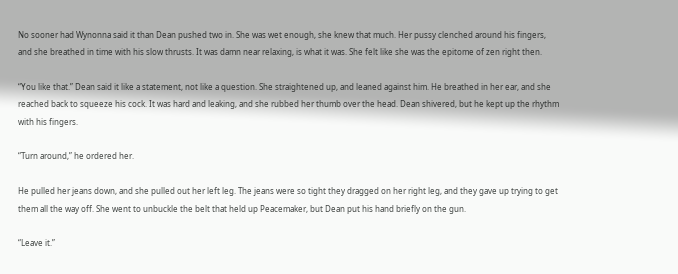No sooner had Wynonna said it than Dean pushed two in. She was wet enough, she knew that much. Her pussy clenched around his fingers, and she breathed in time with his slow thrusts. It was damn near relaxing, is what it was. She felt like she was the epitome of zen right then.

“You like that.” Dean said it like a statement, not like a question. She straightened up, and leaned against him. He breathed in her ear, and she reached back to squeeze his cock. It was hard and leaking, and she rubbed her thumb over the head. Dean shivered, but he kept up the rhythm with his fingers.

“Turn around,” he ordered her.

He pulled her jeans down, and she pulled out her left leg. The jeans were so tight they dragged on her right leg, and they gave up trying to get them all the way off. She went to unbuckle the belt that held up Peacemaker, but Dean put his hand briefly on the gun.

“Leave it.”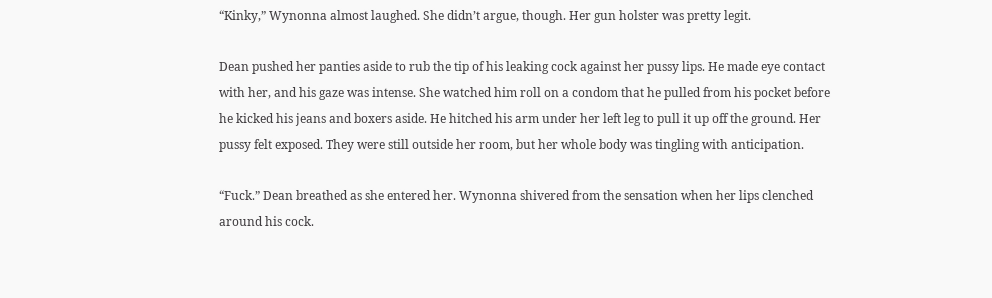“Kinky,” Wynonna almost laughed. She didn’t argue, though. Her gun holster was pretty legit.

Dean pushed her panties aside to rub the tip of his leaking cock against her pussy lips. He made eye contact with her, and his gaze was intense. She watched him roll on a condom that he pulled from his pocket before he kicked his jeans and boxers aside. He hitched his arm under her left leg to pull it up off the ground. Her pussy felt exposed. They were still outside her room, but her whole body was tingling with anticipation.

“Fuck.” Dean breathed as she entered her. Wynonna shivered from the sensation when her lips clenched around his cock.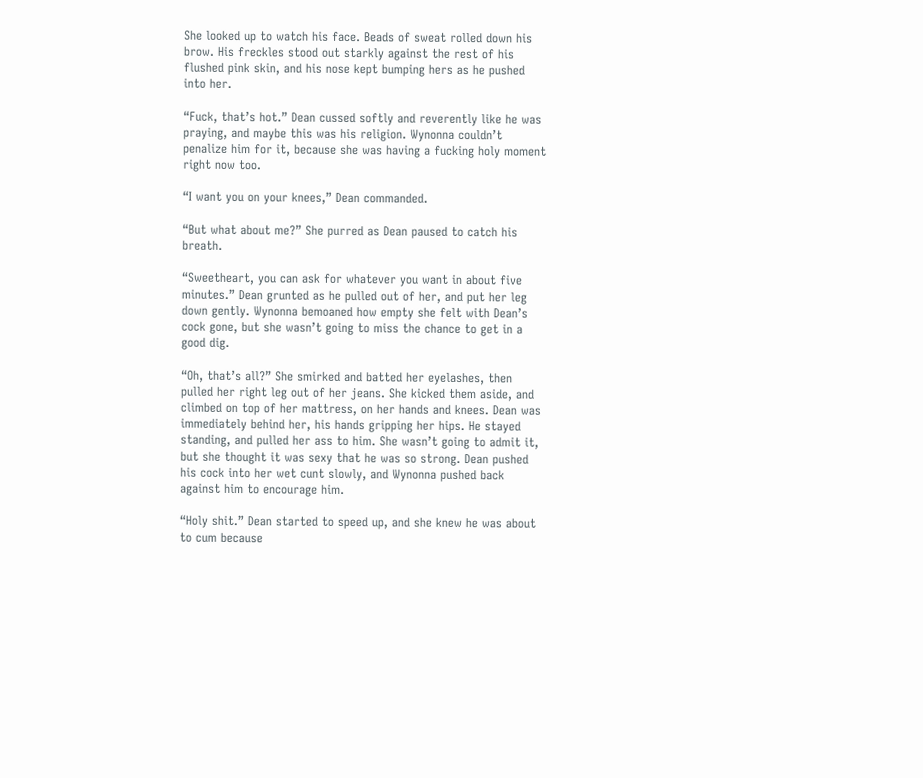She looked up to watch his face. Beads of sweat rolled down his brow. His freckles stood out starkly against the rest of his flushed pink skin, and his nose kept bumping hers as he pushed into her.

“Fuck, that’s hot.” Dean cussed softly and reverently like he was praying, and maybe this was his religion. Wynonna couldn’t penalize him for it, because she was having a fucking holy moment right now too.

“I want you on your knees,” Dean commanded.

“But what about me?” She purred as Dean paused to catch his breath.

“Sweetheart, you can ask for whatever you want in about five minutes.” Dean grunted as he pulled out of her, and put her leg down gently. Wynonna bemoaned how empty she felt with Dean’s cock gone, but she wasn’t going to miss the chance to get in a good dig.

“Oh, that’s all?” She smirked and batted her eyelashes, then pulled her right leg out of her jeans. She kicked them aside, and climbed on top of her mattress, on her hands and knees. Dean was immediately behind her, his hands gripping her hips. He stayed standing, and pulled her ass to him. She wasn’t going to admit it, but she thought it was sexy that he was so strong. Dean pushed his cock into her wet cunt slowly, and Wynonna pushed back against him to encourage him.

“Holy shit.” Dean started to speed up, and she knew he was about to cum because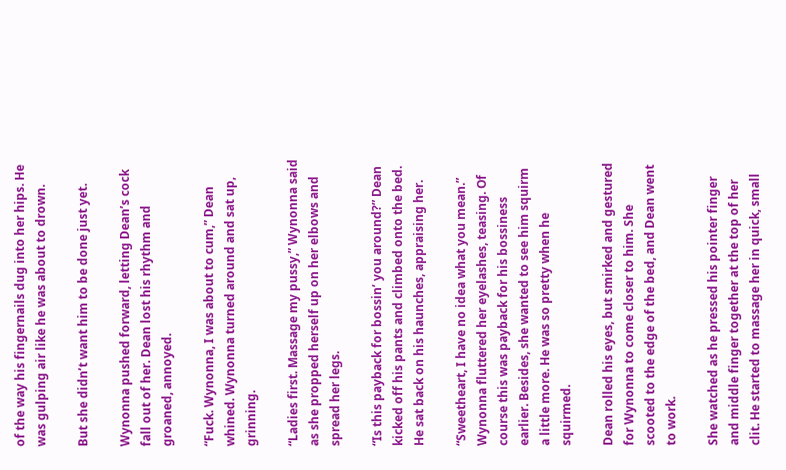of the way his fingernails dug into her hips. He was gulping air like he was about to drown.

But she didn’t want him to be done just yet.

Wynonna pushed forward, letting Dean’s cock fall out of her. Dean lost his rhythm and groaned, annoyed.

“Fuck. Wynonna, I was about to cum,” Dean whined. Wynonna turned around and sat up, grinning.

“Ladies first. Massage my pussy,” Wynonna said as she propped herself up on her elbows and spread her legs.

“Is this payback for bossin’ you around?” Dean kicked off his pants and climbed onto the bed. He sat back on his haunches, appraising her.

“Sweetheart, I have no idea what you mean.” Wynonna fluttered her eyelashes, teasing. Of course this was payback for his bossiness earlier. Besides, she wanted to see him squirm a little more. He was so pretty when he squirmed.

Dean rolled his eyes, but smirked and gestured for Wynonna to come closer to him. She scooted to the edge of the bed, and Dean went to work.

She watched as he pressed his pointer finger and middle finger together at the top of her clit. He started to massage her in quick, small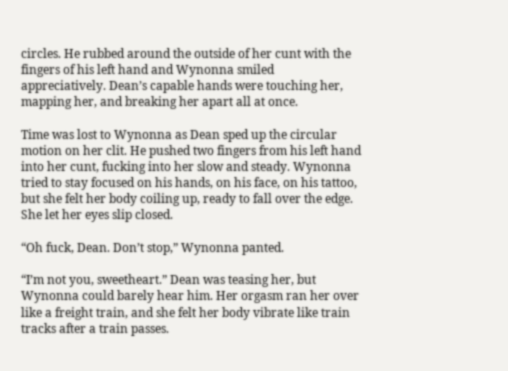circles. He rubbed around the outside of her cunt with the fingers of his left hand and Wynonna smiled appreciatively. Dean’s capable hands were touching her, mapping her, and breaking her apart all at once.

Time was lost to Wynonna as Dean sped up the circular motion on her clit. He pushed two fingers from his left hand into her cunt, fucking into her slow and steady. Wynonna tried to stay focused on his hands, on his face, on his tattoo, but she felt her body coiling up, ready to fall over the edge. She let her eyes slip closed.

“Oh fuck, Dean. Don’t stop,” Wynonna panted.

“I’m not you, sweetheart.” Dean was teasing her, but Wynonna could barely hear him. Her orgasm ran her over like a freight train, and she felt her body vibrate like train tracks after a train passes.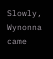Slowly, Wynonna came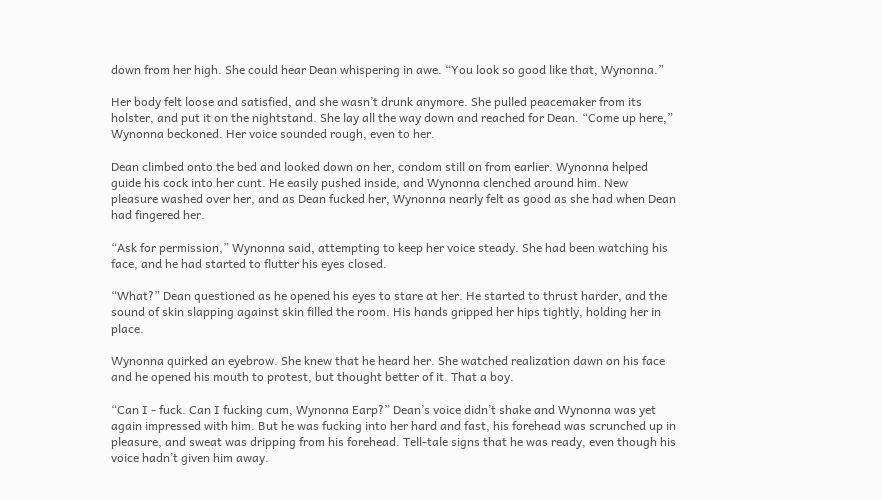down from her high. She could hear Dean whispering in awe. “You look so good like that, Wynonna.”

Her body felt loose and satisfied, and she wasn’t drunk anymore. She pulled peacemaker from its holster, and put it on the nightstand. She lay all the way down and reached for Dean. “Come up here,” Wynonna beckoned. Her voice sounded rough, even to her.

Dean climbed onto the bed and looked down on her, condom still on from earlier. Wynonna helped guide his cock into her cunt. He easily pushed inside, and Wynonna clenched around him. New pleasure washed over her, and as Dean fucked her, Wynonna nearly felt as good as she had when Dean had fingered her.

“Ask for permission,” Wynonna said, attempting to keep her voice steady. She had been watching his face, and he had started to flutter his eyes closed.

“What?” Dean questioned as he opened his eyes to stare at her. He started to thrust harder, and the sound of skin slapping against skin filled the room. His hands gripped her hips tightly, holding her in place.

Wynonna quirked an eyebrow. She knew that he heard her. She watched realization dawn on his face and he opened his mouth to protest, but thought better of it. That a boy.

“Can I - fuck. Can I fucking cum, Wynonna Earp?” Dean’s voice didn’t shake and Wynonna was yet again impressed with him. But he was fucking into her hard and fast, his forehead was scrunched up in pleasure, and sweat was dripping from his forehead. Tell-tale signs that he was ready, even though his voice hadn’t given him away.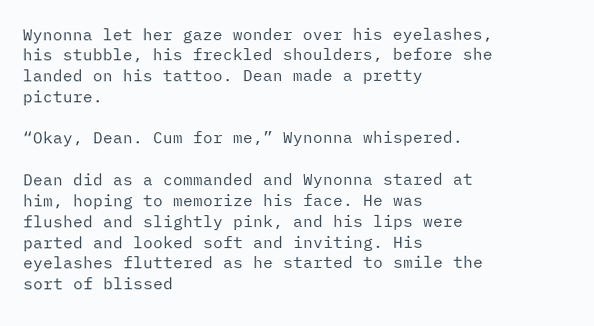Wynonna let her gaze wonder over his eyelashes, his stubble, his freckled shoulders, before she landed on his tattoo. Dean made a pretty picture.

“Okay, Dean. Cum for me,” Wynonna whispered.

Dean did as a commanded and Wynonna stared at him, hoping to memorize his face. He was flushed and slightly pink, and his lips were parted and looked soft and inviting. His eyelashes fluttered as he started to smile the sort of blissed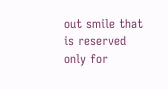out smile that is reserved only for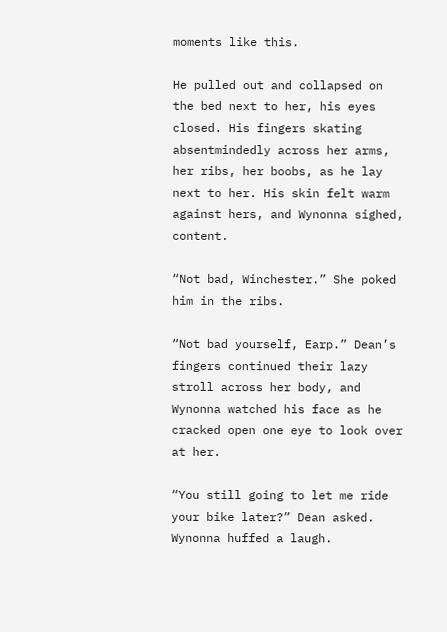moments like this.

He pulled out and collapsed on the bed next to her, his eyes closed. His fingers skating absentmindedly across her arms, her ribs, her boobs, as he lay next to her. His skin felt warm against hers, and Wynonna sighed, content.

“Not bad, Winchester.” She poked him in the ribs.

“Not bad yourself, Earp.” Dean’s fingers continued their lazy stroll across her body, and Wynonna watched his face as he cracked open one eye to look over at her.

“You still going to let me ride your bike later?” Dean asked. Wynonna huffed a laugh.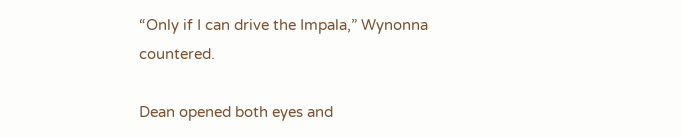“Only if I can drive the Impala,” Wynonna countered.

Dean opened both eyes and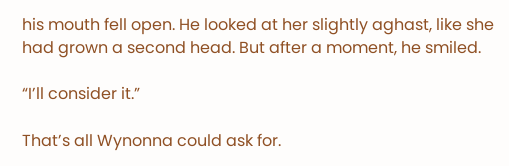his mouth fell open. He looked at her slightly aghast, like she had grown a second head. But after a moment, he smiled.

“I’ll consider it.”

That’s all Wynonna could ask for.